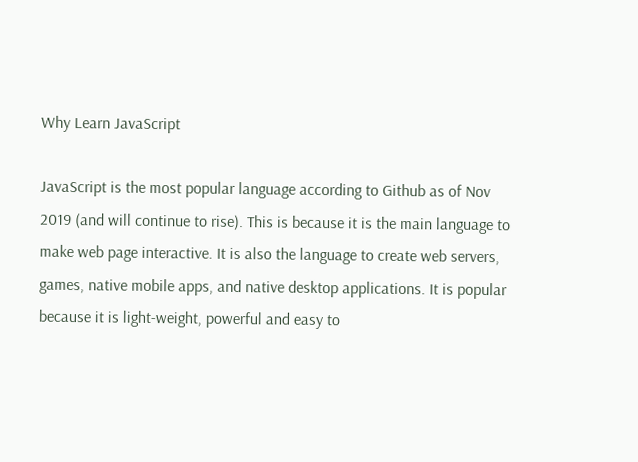Why Learn JavaScript

JavaScript is the most popular language according to Github as of Nov 2019 (and will continue to rise). This is because it is the main language to make web page interactive. It is also the language to create web servers, games, native mobile apps, and native desktop applications. It is popular because it is light-weight, powerful and easy to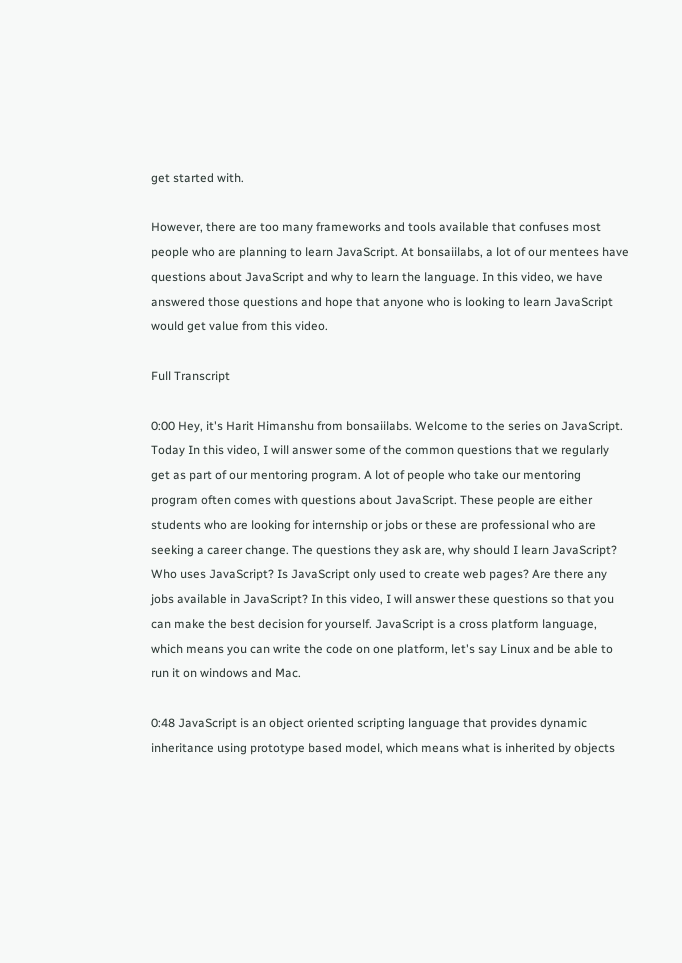get started with.

However, there are too many frameworks and tools available that confuses most people who are planning to learn JavaScript. At bonsaiilabs, a lot of our mentees have questions about JavaScript and why to learn the language. In this video, we have answered those questions and hope that anyone who is looking to learn JavaScript would get value from this video.

Full Transcript

0:00 Hey, it's Harit Himanshu from bonsaiilabs. Welcome to the series on JavaScript. Today In this video, I will answer some of the common questions that we regularly get as part of our mentoring program. A lot of people who take our mentoring program often comes with questions about JavaScript. These people are either students who are looking for internship or jobs or these are professional who are seeking a career change. The questions they ask are, why should I learn JavaScript? Who uses JavaScript? Is JavaScript only used to create web pages? Are there any jobs available in JavaScript? In this video, I will answer these questions so that you can make the best decision for yourself. JavaScript is a cross platform language, which means you can write the code on one platform, let's say Linux and be able to run it on windows and Mac.

0:48 JavaScript is an object oriented scripting language that provides dynamic inheritance using prototype based model, which means what is inherited by objects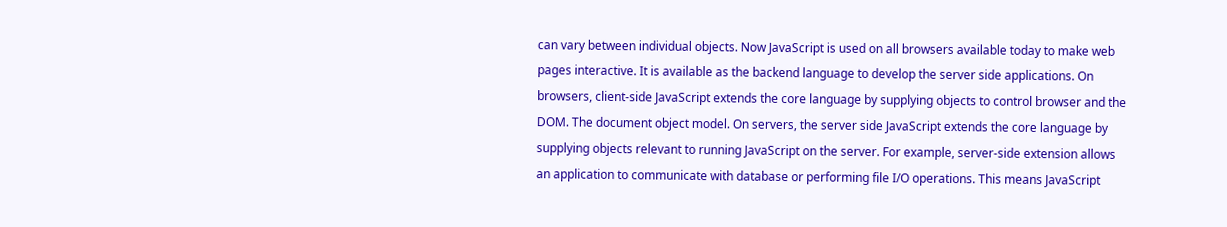can vary between individual objects. Now JavaScript is used on all browsers available today to make web pages interactive. It is available as the backend language to develop the server side applications. On browsers, client-side JavaScript extends the core language by supplying objects to control browser and the DOM. The document object model. On servers, the server side JavaScript extends the core language by supplying objects relevant to running JavaScript on the server. For example, server-side extension allows an application to communicate with database or performing file I/O operations. This means JavaScript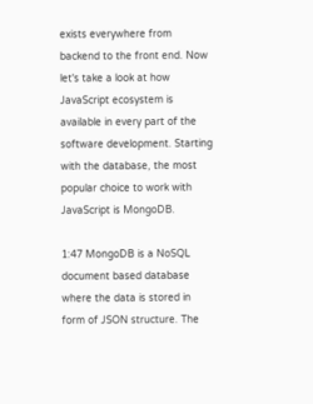exists everywhere from backend to the front end. Now let's take a look at how JavaScript ecosystem is available in every part of the software development. Starting with the database, the most popular choice to work with JavaScript is MongoDB.

1:47 MongoDB is a NoSQL document based database where the data is stored in form of JSON structure. The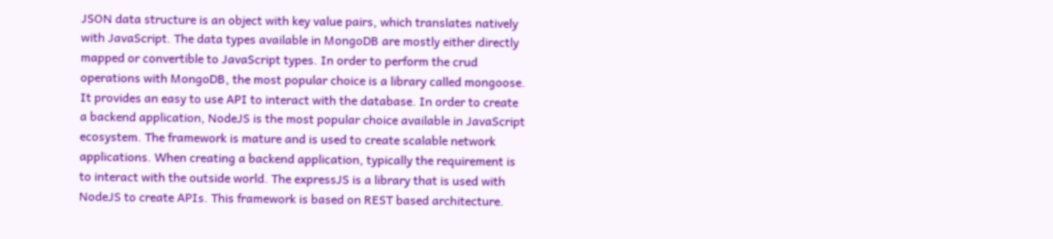JSON data structure is an object with key value pairs, which translates natively with JavaScript. The data types available in MongoDB are mostly either directly mapped or convertible to JavaScript types. In order to perform the crud operations with MongoDB, the most popular choice is a library called mongoose. It provides an easy to use API to interact with the database. In order to create a backend application, NodeJS is the most popular choice available in JavaScript ecosystem. The framework is mature and is used to create scalable network applications. When creating a backend application, typically the requirement is to interact with the outside world. The expressJS is a library that is used with NodeJS to create APIs. This framework is based on REST based architecture.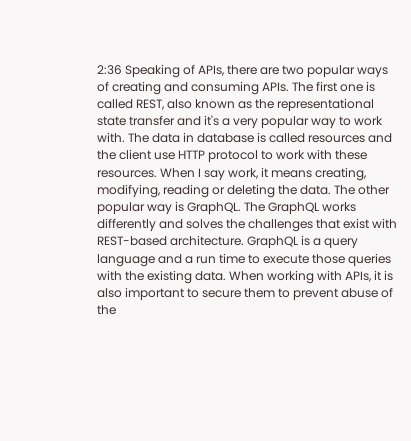2:36 Speaking of APIs, there are two popular ways of creating and consuming APIs. The first one is called REST, also known as the representational state transfer and it's a very popular way to work with. The data in database is called resources and the client use HTTP protocol to work with these resources. When I say work, it means creating, modifying, reading or deleting the data. The other popular way is GraphQL. The GraphQL works differently and solves the challenges that exist with REST-based architecture. GraphQL is a query language and a run time to execute those queries with the existing data. When working with APIs, it is also important to secure them to prevent abuse of the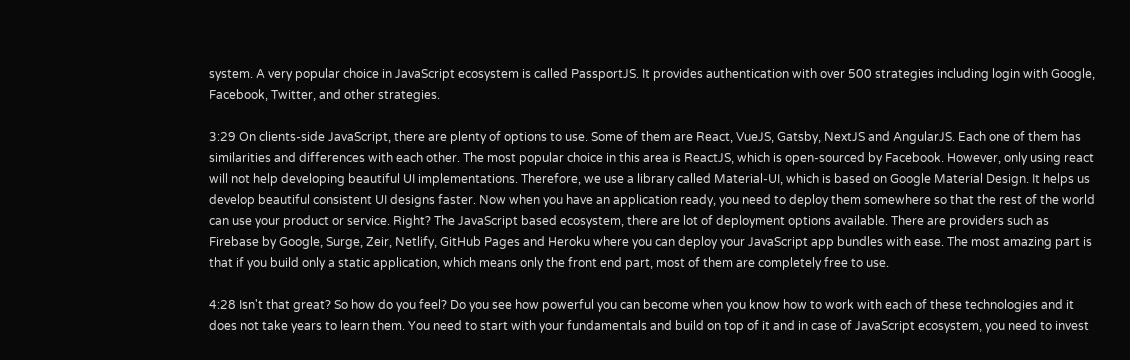system. A very popular choice in JavaScript ecosystem is called PassportJS. It provides authentication with over 500 strategies including login with Google, Facebook, Twitter, and other strategies.

3:29 On clients-side JavaScript, there are plenty of options to use. Some of them are React, VueJS, Gatsby, NextJS and AngularJS. Each one of them has similarities and differences with each other. The most popular choice in this area is ReactJS, which is open-sourced by Facebook. However, only using react will not help developing beautiful UI implementations. Therefore, we use a library called Material-UI, which is based on Google Material Design. It helps us develop beautiful consistent UI designs faster. Now when you have an application ready, you need to deploy them somewhere so that the rest of the world can use your product or service. Right? The JavaScript based ecosystem, there are lot of deployment options available. There are providers such as Firebase by Google, Surge, Zeir, Netlify, GitHub Pages and Heroku where you can deploy your JavaScript app bundles with ease. The most amazing part is that if you build only a static application, which means only the front end part, most of them are completely free to use.

4:28 Isn't that great? So how do you feel? Do you see how powerful you can become when you know how to work with each of these technologies and it does not take years to learn them. You need to start with your fundamentals and build on top of it and in case of JavaScript ecosystem, you need to invest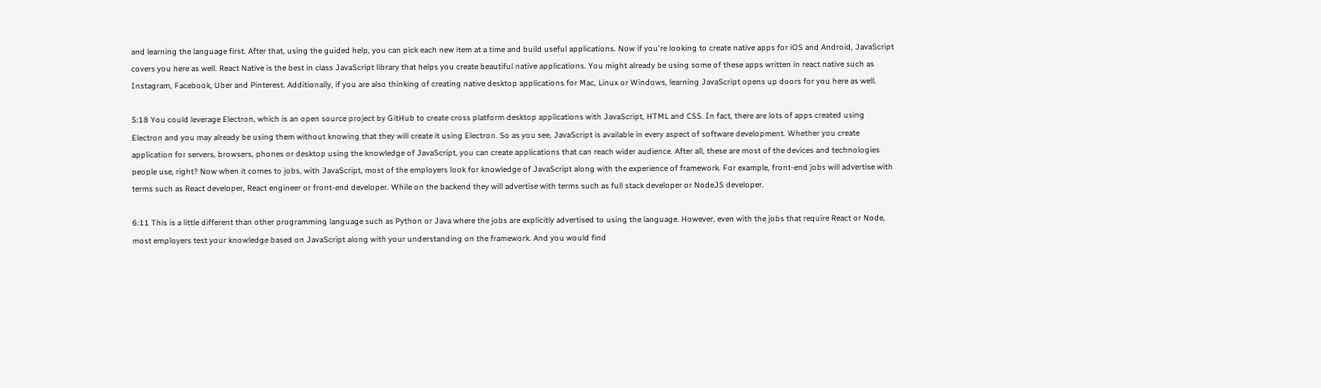and learning the language first. After that, using the guided help, you can pick each new item at a time and build useful applications. Now if you're looking to create native apps for iOS and Android, JavaScript covers you here as well. React Native is the best in class JavaScript library that helps you create beautiful native applications. You might already be using some of these apps written in react native such as Instagram, Facebook, Uber and Pinterest. Additionally, if you are also thinking of creating native desktop applications for Mac, Linux or Windows, learning JavaScript opens up doors for you here as well.

5:18 You could leverage Electron, which is an open source project by GitHub to create cross platform desktop applications with JavaScript, HTML and CSS. In fact, there are lots of apps created using Electron and you may already be using them without knowing that they will create it using Electron. So as you see, JavaScript is available in every aspect of software development. Whether you create application for servers, browsers, phones or desktop using the knowledge of JavaScript, you can create applications that can reach wider audience. After all, these are most of the devices and technologies people use, right? Now when it comes to jobs, with JavaScript, most of the employers look for knowledge of JavaScript along with the experience of framework. For example, front-end jobs will advertise with terms such as React developer, React engineer or front-end developer. While on the backend they will advertise with terms such as full stack developer or NodeJS developer.

6:11 This is a little different than other programming language such as Python or Java where the jobs are explicitly advertised to using the language. However, even with the jobs that require React or Node, most employers test your knowledge based on JavaScript along with your understanding on the framework. And you would find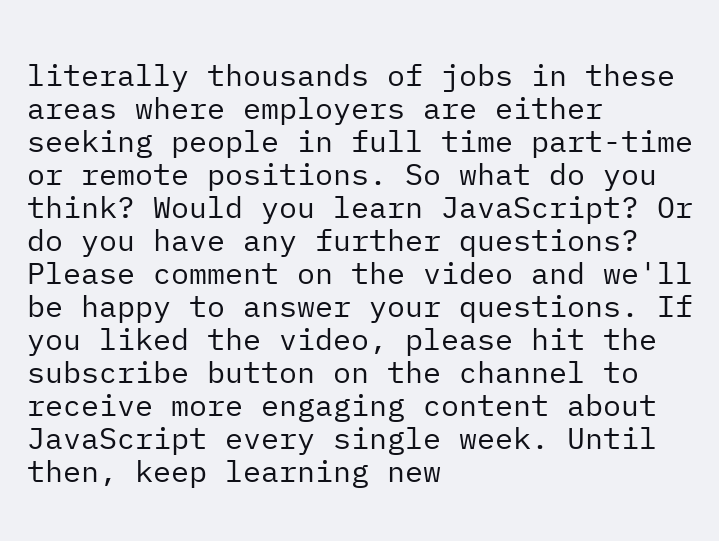literally thousands of jobs in these areas where employers are either seeking people in full time part-time or remote positions. So what do you think? Would you learn JavaScript? Or do you have any further questions? Please comment on the video and we'll be happy to answer your questions. If you liked the video, please hit the subscribe button on the channel to receive more engaging content about JavaScript every single week. Until then, keep learning new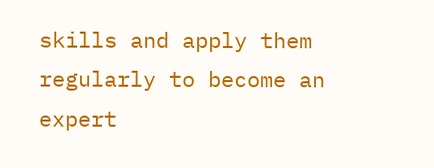skills and apply them regularly to become an expert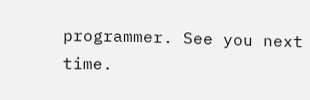programmer. See you next time.